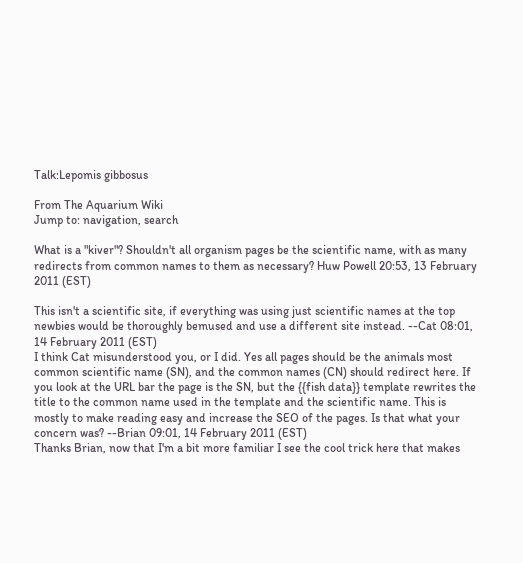Talk:Lepomis gibbosus

From The Aquarium Wiki
Jump to: navigation, search

What is a "kiver"? Shouldn't all organism pages be the scientific name, with as many redirects from common names to them as necessary? Huw Powell 20:53, 13 February 2011 (EST)

This isn't a scientific site, if everything was using just scientific names at the top newbies would be thoroughly bemused and use a different site instead. --Cat 08:01, 14 February 2011 (EST)
I think Cat misunderstood you, or I did. Yes all pages should be the animals most common scientific name (SN), and the common names (CN) should redirect here. If you look at the URL bar the page is the SN, but the {{fish data}} template rewrites the title to the common name used in the template and the scientific name. This is mostly to make reading easy and increase the SEO of the pages. Is that what your concern was? --Brian 09:01, 14 February 2011 (EST)
Thanks Brian, now that I'm a bit more familiar I see the cool trick here that makes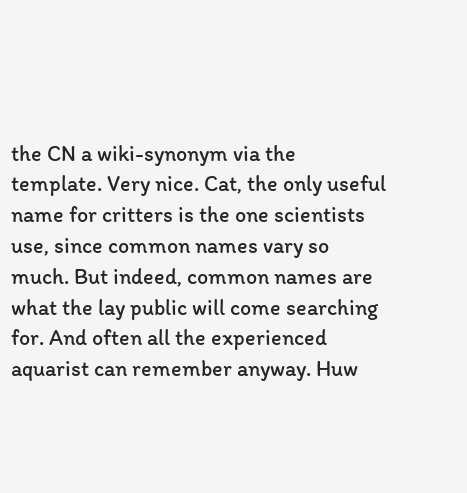the CN a wiki-synonym via the template. Very nice. Cat, the only useful name for critters is the one scientists use, since common names vary so much. But indeed, common names are what the lay public will come searching for. And often all the experienced aquarist can remember anyway. Huw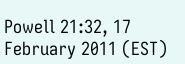Powell 21:32, 17 February 2011 (EST)